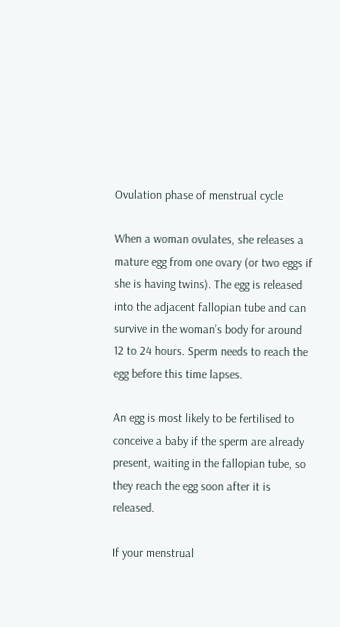Ovulation phase of menstrual cycle

When a woman ovulates, she releases a mature egg from one ovary (or two eggs if she is having twins). The egg is released into the adjacent fallopian tube and can survive in the woman’s body for around 12 to 24 hours. Sperm needs to reach the egg before this time lapses.

An egg is most likely to be fertilised to conceive a baby if the sperm are already present, waiting in the fallopian tube, so they reach the egg soon after it is released.

If your menstrual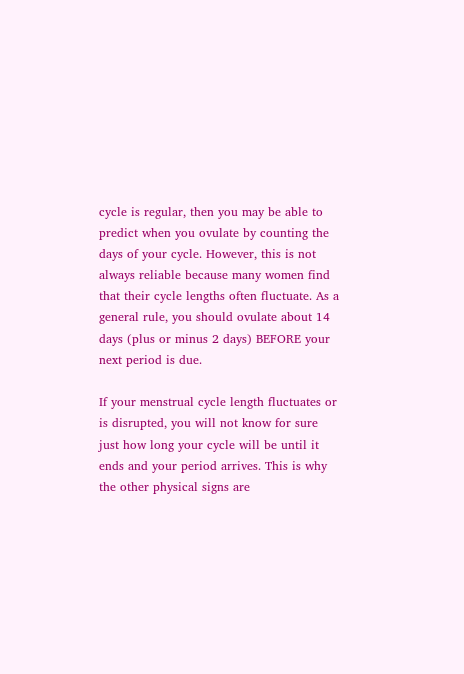cycle is regular, then you may be able to predict when you ovulate by counting the days of your cycle. However, this is not always reliable because many women find that their cycle lengths often fluctuate. As a general rule, you should ovulate about 14 days (plus or minus 2 days) BEFORE your next period is due.

If your menstrual cycle length fluctuates or is disrupted, you will not know for sure just how long your cycle will be until it ends and your period arrives. This is why the other physical signs are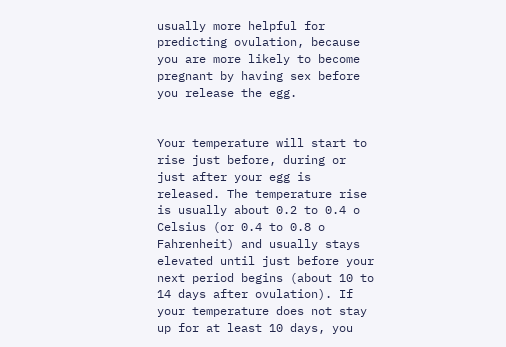usually more helpful for predicting ovulation, because you are more likely to become pregnant by having sex before you release the egg.


Your temperature will start to rise just before, during or just after your egg is released. The temperature rise is usually about 0.2 to 0.4 o Celsius (or 0.4 to 0.8 o Fahrenheit) and usually stays elevated until just before your next period begins (about 10 to 14 days after ovulation). If your temperature does not stay up for at least 10 days, you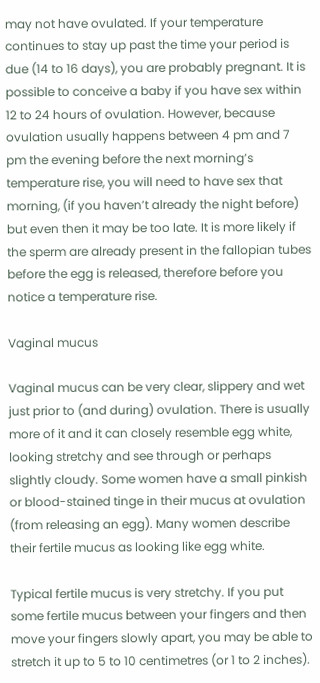may not have ovulated. If your temperature continues to stay up past the time your period is due (14 to 16 days), you are probably pregnant. It is possible to conceive a baby if you have sex within 12 to 24 hours of ovulation. However, because ovulation usually happens between 4 pm and 7 pm the evening before the next morning’s temperature rise, you will need to have sex that morning, (if you haven’t already the night before) but even then it may be too late. It is more likely if the sperm are already present in the fallopian tubes before the egg is released, therefore before you notice a temperature rise.

Vaginal mucus

Vaginal mucus can be very clear, slippery and wet just prior to (and during) ovulation. There is usually more of it and it can closely resemble egg white, looking stretchy and see through or perhaps slightly cloudy. Some women have a small pinkish or blood-stained tinge in their mucus at ovulation (from releasing an egg). Many women describe their fertile mucus as looking like egg white.

Typical fertile mucus is very stretchy. If you put some fertile mucus between your fingers and then move your fingers slowly apart, you may be able to stretch it up to 5 to 10 centimetres (or 1 to 2 inches).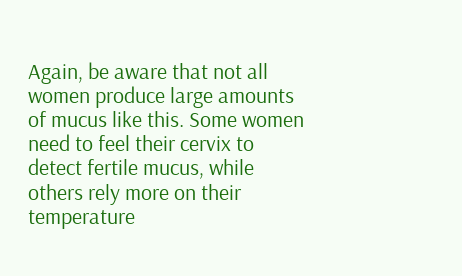Again, be aware that not all women produce large amounts of mucus like this. Some women need to feel their cervix to detect fertile mucus, while others rely more on their temperature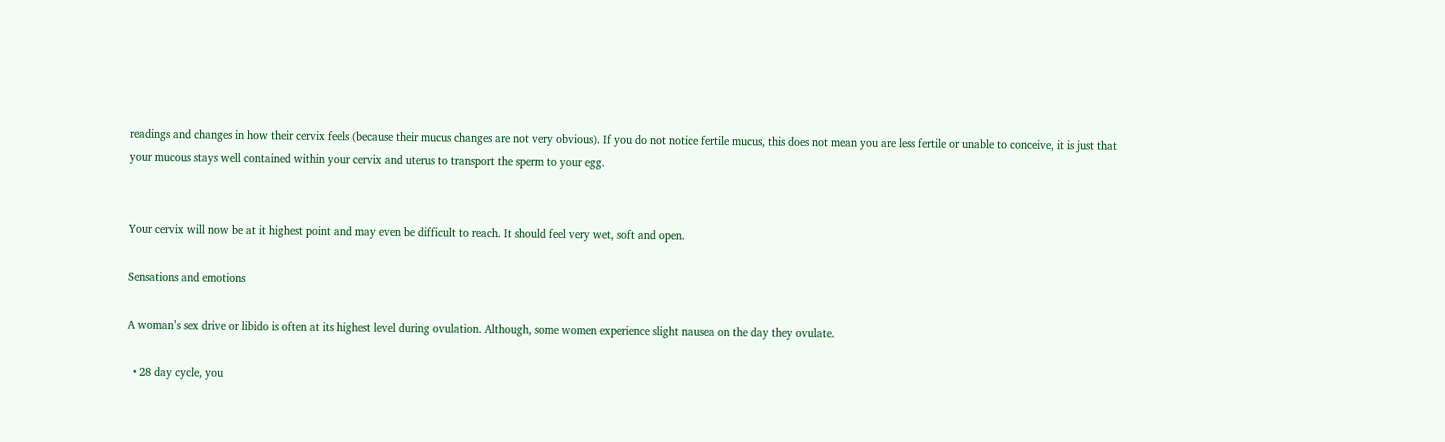readings and changes in how their cervix feels (because their mucus changes are not very obvious). If you do not notice fertile mucus, this does not mean you are less fertile or unable to conceive, it is just that your mucous stays well contained within your cervix and uterus to transport the sperm to your egg.


Your cervix will now be at it highest point and may even be difficult to reach. It should feel very wet, soft and open.

Sensations and emotions

A woman’s sex drive or libido is often at its highest level during ovulation. Although, some women experience slight nausea on the day they ovulate.

  • 28 day cycle, you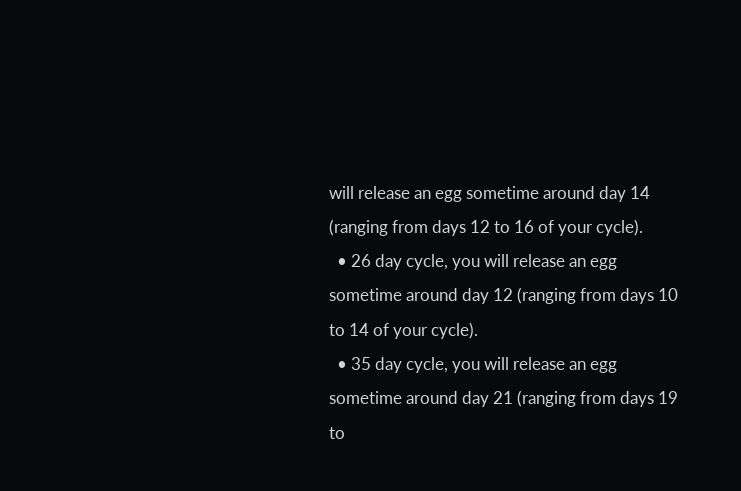will release an egg sometime around day 14 (ranging from days 12 to 16 of your cycle).
  • 26 day cycle, you will release an egg sometime around day 12 (ranging from days 10 to 14 of your cycle).
  • 35 day cycle, you will release an egg sometime around day 21 (ranging from days 19 to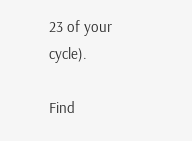23 of your cycle).

Find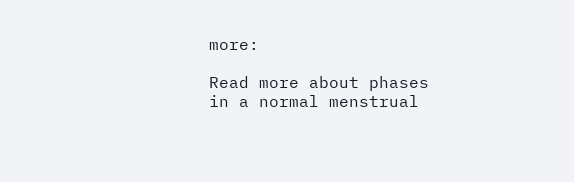more:

Read more about phases in a normal menstrual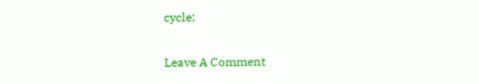cycle:

Leave A Comment